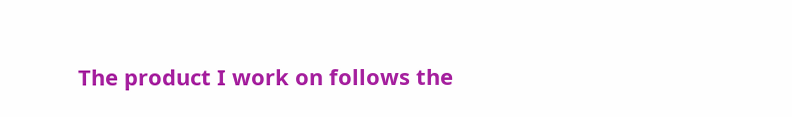The product I work on follows the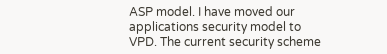ASP model. I have moved our applications security model to VPD. The current security scheme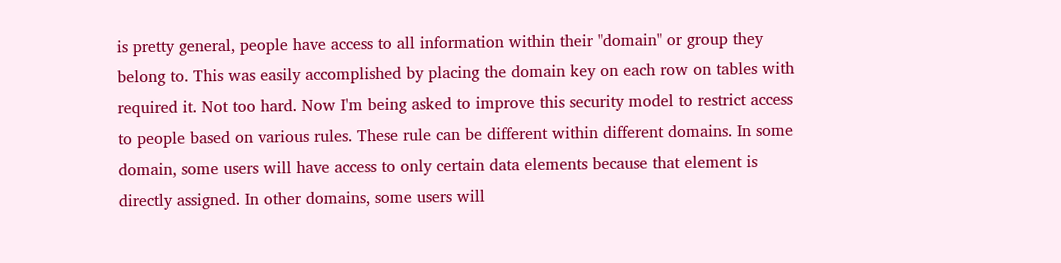is pretty general, people have access to all information within their "domain" or group they belong to. This was easily accomplished by placing the domain key on each row on tables with required it. Not too hard. Now I'm being asked to improve this security model to restrict access to people based on various rules. These rule can be different within different domains. In some domain, some users will have access to only certain data elements because that element is directly assigned. In other domains, some users will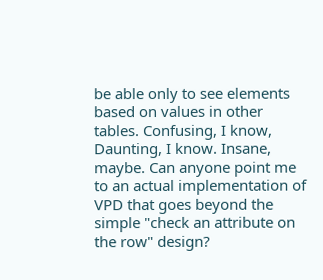be able only to see elements based on values in other tables. Confusing, I know, Daunting, I know. Insane, maybe. Can anyone point me to an actual implementation of VPD that goes beyond the simple "check an attribute on the row" design?